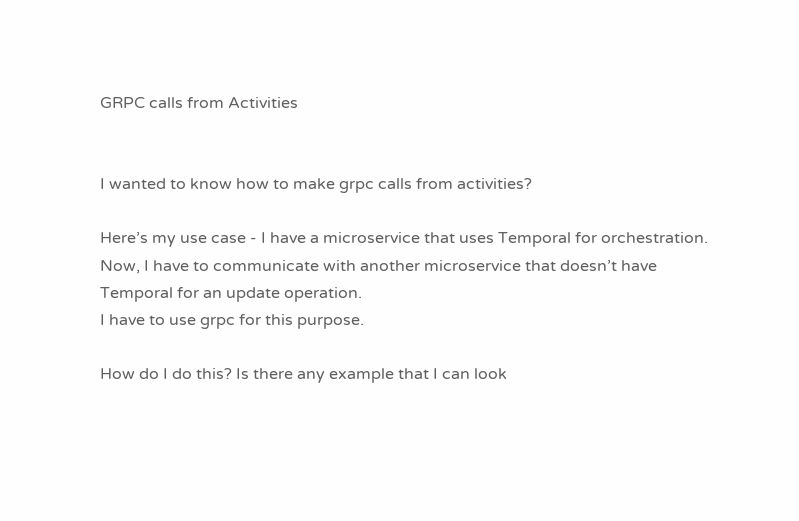GRPC calls from Activities


I wanted to know how to make grpc calls from activities?

Here’s my use case - I have a microservice that uses Temporal for orchestration. Now, I have to communicate with another microservice that doesn’t have Temporal for an update operation.
I have to use grpc for this purpose.

How do I do this? Is there any example that I can look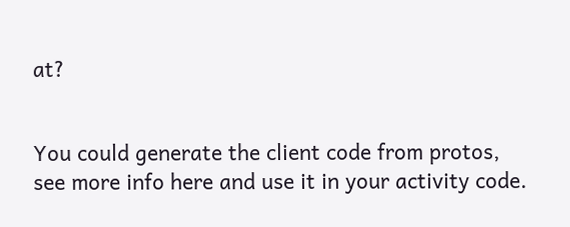at?


You could generate the client code from protos, see more info here and use it in your activity code.